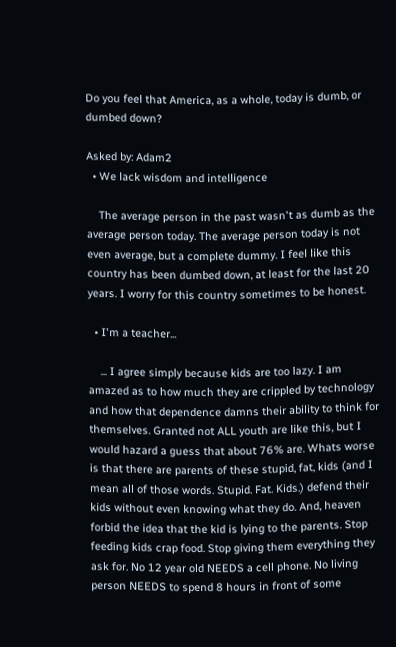Do you feel that America, as a whole, today is dumb, or dumbed down?

Asked by: Adam2
  • We lack wisdom and intelligence

    The average person in the past wasn't as dumb as the average person today. The average person today is not even average, but a complete dummy. I feel like this country has been dumbed down, at least for the last 20 years. I worry for this country sometimes to be honest.

  • I'm a teacher...

    ... I agree simply because kids are too lazy. I am amazed as to how much they are crippled by technology and how that dependence damns their ability to think for themselves. Granted not ALL youth are like this, but I would hazard a guess that about 76% are. Whats worse is that there are parents of these stupid, fat, kids (and I mean all of those words. Stupid. Fat. Kids.) defend their kids without even knowing what they do. And, heaven forbid the idea that the kid is lying to the parents. Stop feeding kids crap food. Stop giving them everything they ask for. No 12 year old NEEDS a cell phone. No living person NEEDS to spend 8 hours in front of some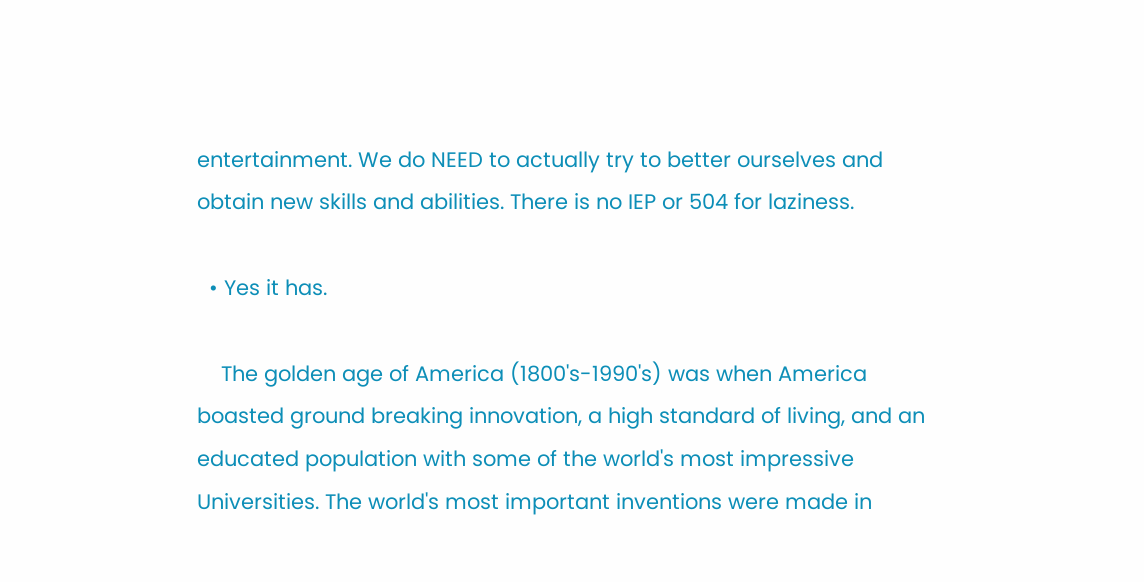entertainment. We do NEED to actually try to better ourselves and obtain new skills and abilities. There is no IEP or 504 for laziness.

  • Yes it has.

    The golden age of America (1800's-1990's) was when America boasted ground breaking innovation, a high standard of living, and an educated population with some of the world's most impressive Universities. The world's most important inventions were made in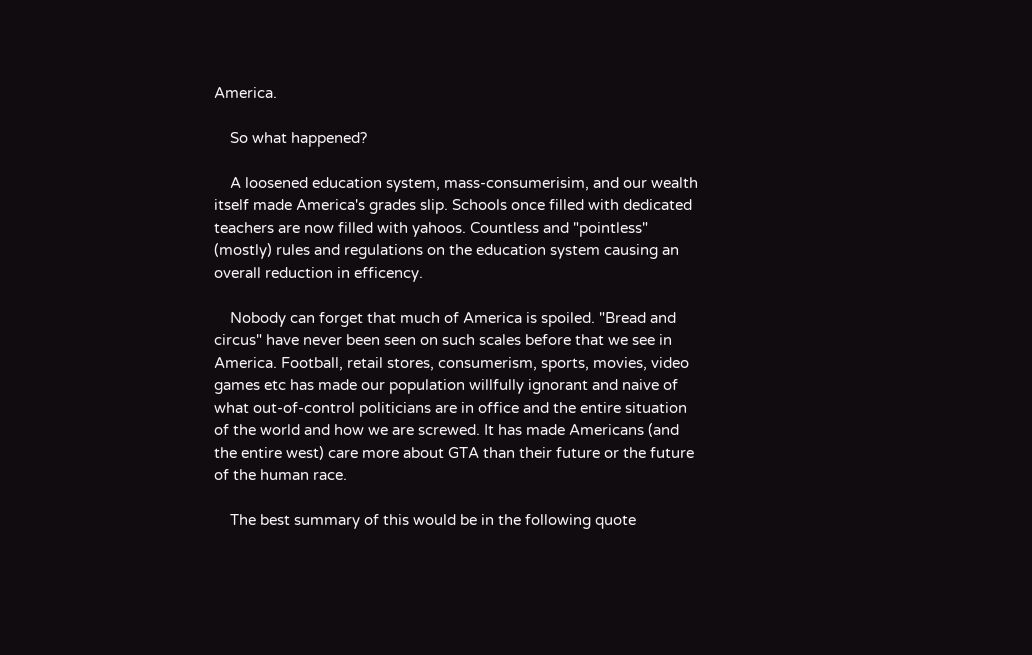America.

    So what happened?

    A loosened education system, mass-consumerisim, and our wealth itself made America's grades slip. Schools once filled with dedicated teachers are now filled with yahoos. Countless and "pointless" (mostly) rules and regulations on the education system causing an overall reduction in efficency.

    Nobody can forget that much of America is spoiled. "Bread and circus" have never been seen on such scales before that we see in America. Football, retail stores, consumerism, sports, movies, video games etc has made our population willfully ignorant and naive of what out-of-control politicians are in office and the entire situation of the world and how we are screwed. It has made Americans (and the entire west) care more about GTA than their future or the future of the human race.

    The best summary of this would be in the following quote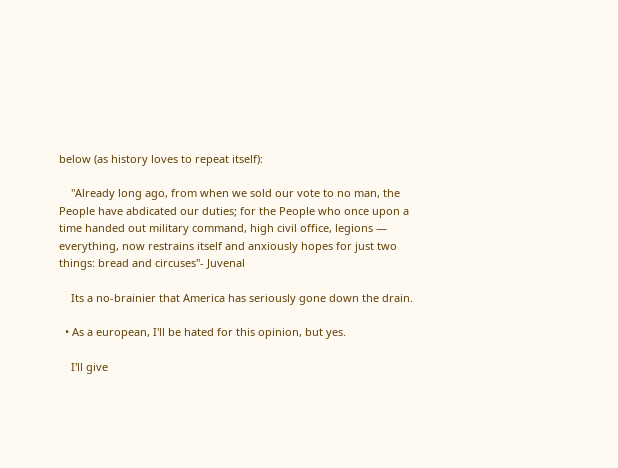below (as history loves to repeat itself):

    "Already long ago, from when we sold our vote to no man, the People have abdicated our duties; for the People who once upon a time handed out military command, high civil office, legions — everything, now restrains itself and anxiously hopes for just two things: bread and circuses"- Juvenal

    Its a no-brainier that America has seriously gone down the drain.

  • As a european, I'll be hated for this opinion, but yes.

    I'll give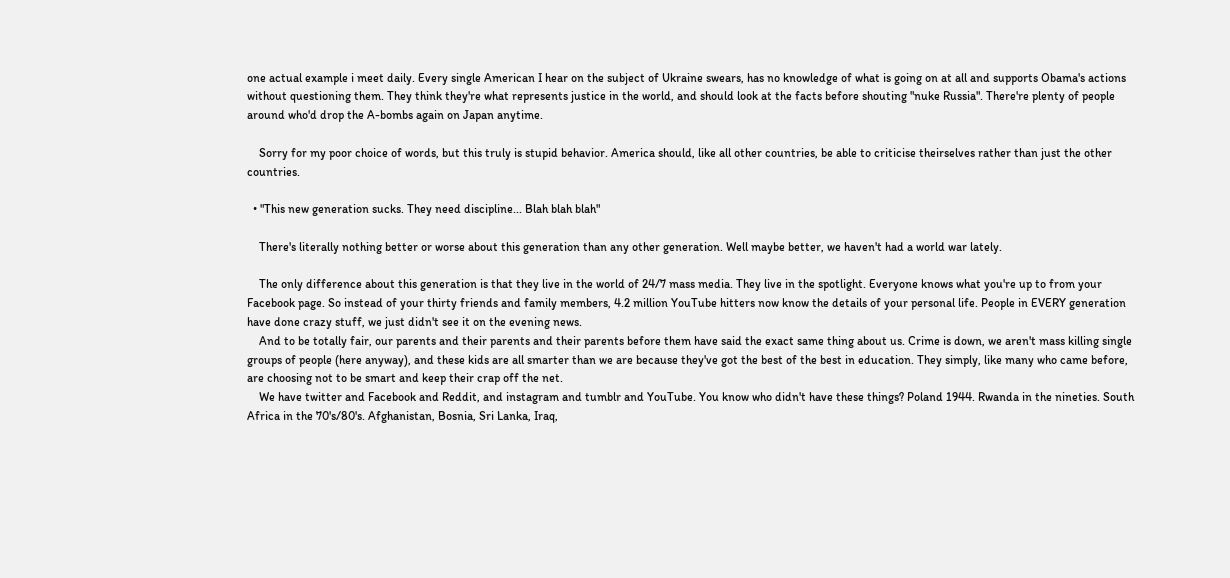one actual example i meet daily. Every single American I hear on the subject of Ukraine swears, has no knowledge of what is going on at all and supports Obama's actions without questioning them. They think they're what represents justice in the world, and should look at the facts before shouting "nuke Russia". There're plenty of people around who'd drop the A-bombs again on Japan anytime.

    Sorry for my poor choice of words, but this truly is stupid behavior. America should, like all other countries, be able to criticise theirselves rather than just the other countries.

  • "This new generation sucks. They need discipline... Blah blah blah"

    There's literally nothing better or worse about this generation than any other generation. Well maybe better, we haven't had a world war lately.

    The only difference about this generation is that they live in the world of 24/7 mass media. They live in the spotlight. Everyone knows what you're up to from your Facebook page. So instead of your thirty friends and family members, 4.2 million YouTube hitters now know the details of your personal life. People in EVERY generation have done crazy stuff, we just didn't see it on the evening news.
    And to be totally fair, our parents and their parents and their parents before them have said the exact same thing about us. Crime is down, we aren't mass killing single groups of people (here anyway), and these kids are all smarter than we are because they've got the best of the best in education. They simply, like many who came before, are choosing not to be smart and keep their crap off the net.
    We have twitter and Facebook and Reddit, and instagram and tumblr and YouTube. You know who didn't have these things? Poland 1944. Rwanda in the nineties. South Africa in the 70's/80's. Afghanistan, Bosnia, Sri Lanka, Iraq,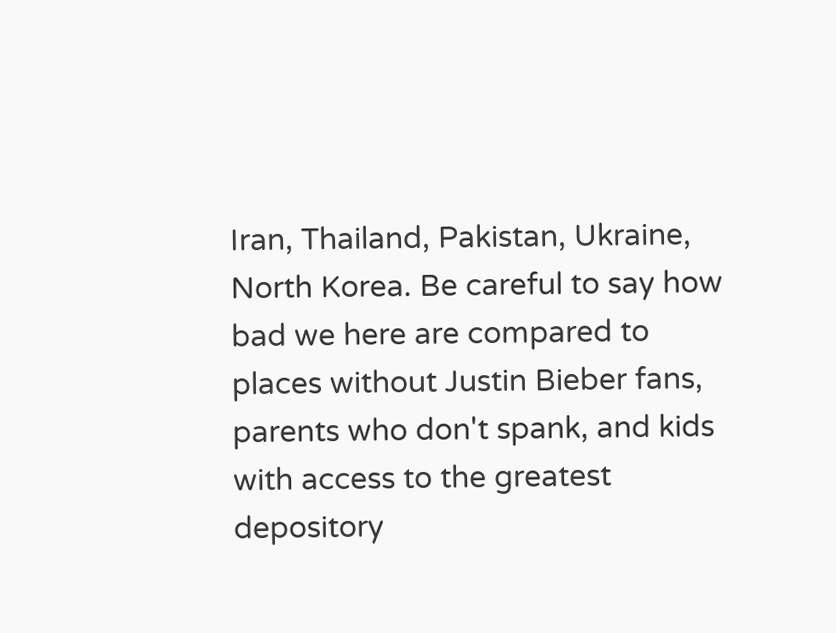Iran, Thailand, Pakistan, Ukraine, North Korea. Be careful to say how bad we here are compared to places without Justin Bieber fans, parents who don't spank, and kids with access to the greatest depository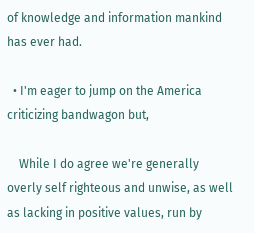of knowledge and information mankind has ever had.

  • I'm eager to jump on the America criticizing bandwagon but,

    While I do agree we're generally overly self righteous and unwise, as well as lacking in positive values, run by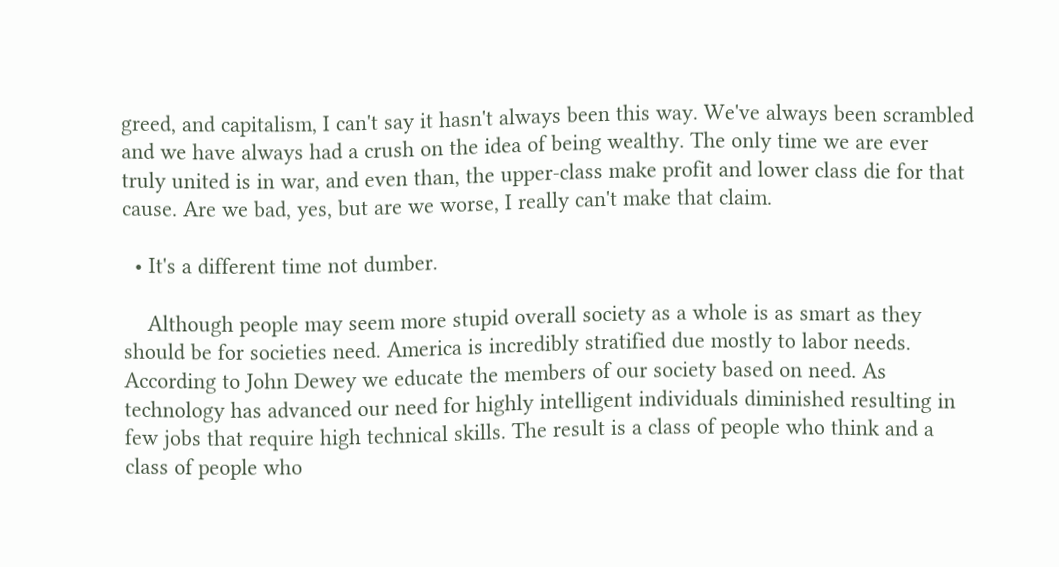greed, and capitalism, I can't say it hasn't always been this way. We've always been scrambled and we have always had a crush on the idea of being wealthy. The only time we are ever truly united is in war, and even than, the upper-class make profit and lower class die for that cause. Are we bad, yes, but are we worse, I really can't make that claim.

  • It's a different time not dumber.

    Although people may seem more stupid overall society as a whole is as smart as they should be for societies need. America is incredibly stratified due mostly to labor needs. According to John Dewey we educate the members of our society based on need. As technology has advanced our need for highly intelligent individuals diminished resulting in few jobs that require high technical skills. The result is a class of people who think and a class of people who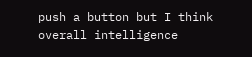push a button but I think overall intelligence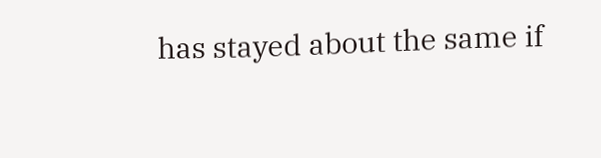has stayed about the same if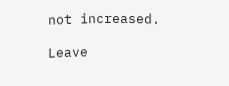not increased.

Leave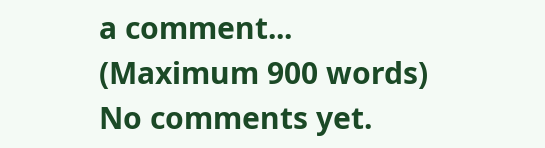a comment...
(Maximum 900 words)
No comments yet.